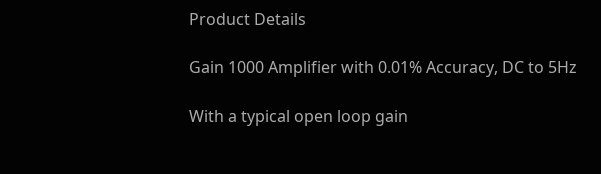Product Details

Gain 1000 Amplifier with 0.01% Accuracy, DC to 5Hz

With a typical open loop gain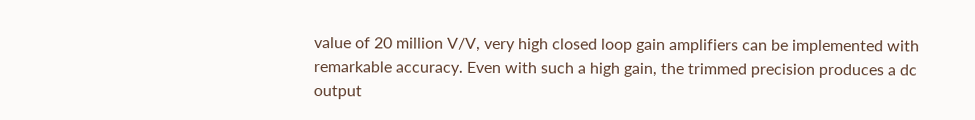value of 20 million V/V, very high closed loop gain amplifiers can be implemented with remarkable accuracy. Even with such a high gain, the trimmed precision produces a dc output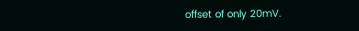offset of only 20mV.